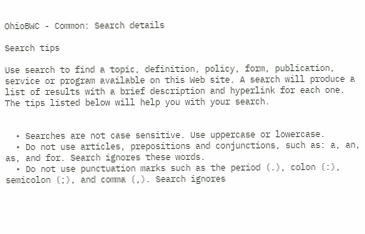OhioBWC - Common: Search details

Search tips

Use search to find a topic, definition, policy, form, publication, service or program available on this Web site. A search will produce a list of results with a brief description and hyperlink for each one. The tips listed below will help you with your search.


  • Searches are not case sensitive. Use uppercase or lowercase.
  • Do not use articles, prepositions and conjunctions, such as: a, an, as, and for. Search ignores these words.
  • Do not use punctuation marks such as the period (.), colon (:), semicolon (;), and comma (,). Search ignores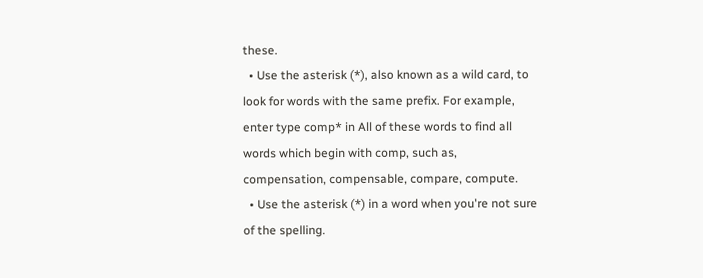these.
  • Use the asterisk (*), also known as a wild card, to look for words with the same prefix. For example, enter type comp* in All of these words to find all words which begin with comp, such as, compensation, compensable, compare, compute.
  • Use the asterisk (*) in a word when you're not sure of the spelling.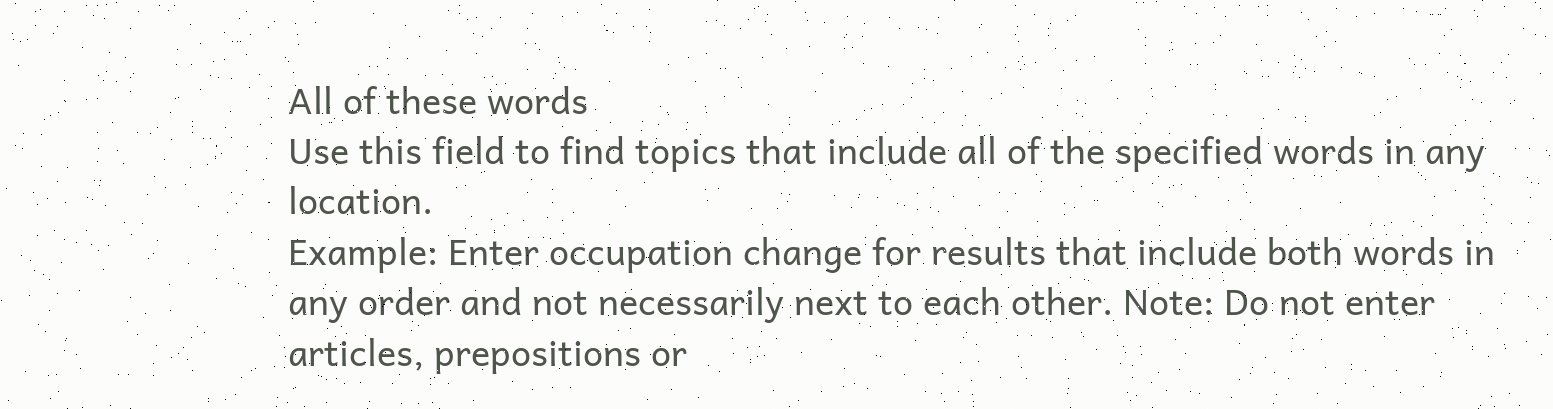All of these words
Use this field to find topics that include all of the specified words in any location.
Example: Enter occupation change for results that include both words in any order and not necessarily next to each other. Note: Do not enter articles, prepositions or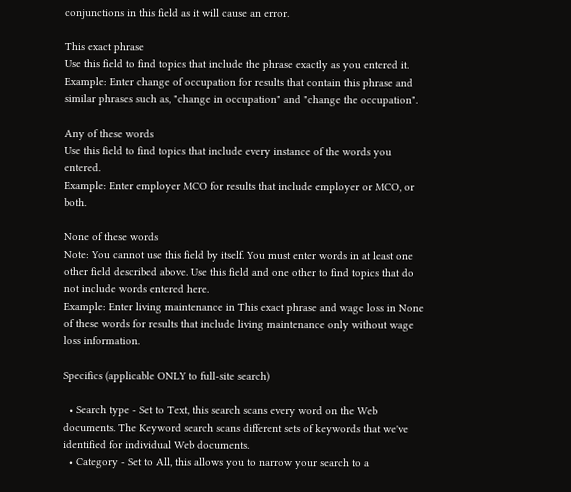conjunctions in this field as it will cause an error.

This exact phrase
Use this field to find topics that include the phrase exactly as you entered it.
Example: Enter change of occupation for results that contain this phrase and similar phrases such as, "change in occupation" and "change the occupation".

Any of these words
Use this field to find topics that include every instance of the words you entered.
Example: Enter employer MCO for results that include employer or MCO, or both.

None of these words
Note: You cannot use this field by itself. You must enter words in at least one other field described above. Use this field and one other to find topics that do not include words entered here.
Example: Enter living maintenance in This exact phrase and wage loss in None of these words for results that include living maintenance only without wage loss information.

Specifics (applicable ONLY to full-site search)

  • Search type - Set to Text, this search scans every word on the Web documents. The Keyword search scans different sets of keywords that we've identified for individual Web documents.
  • Category - Set to All, this allows you to narrow your search to a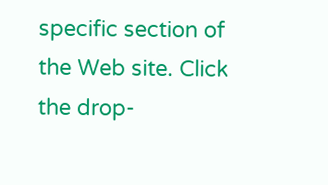specific section of the Web site. Click the drop-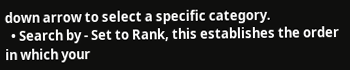down arrow to select a specific category.
  • Search by - Set to Rank, this establishes the order in which your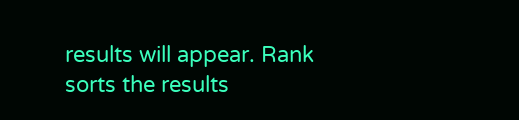results will appear. Rank sorts the results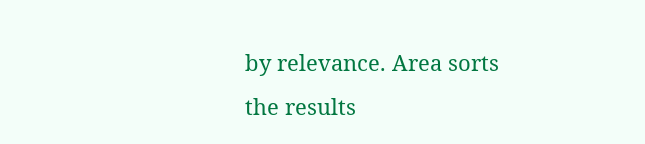by relevance. Area sorts the results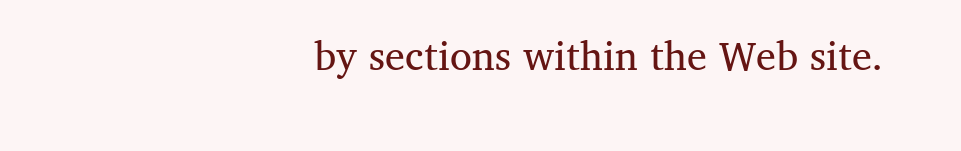by sections within the Web site.